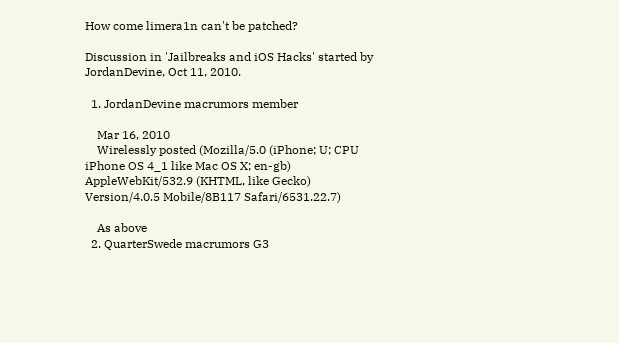How come limera1n can't be patched?

Discussion in 'Jailbreaks and iOS Hacks' started by JordanDevine, Oct 11, 2010.

  1. JordanDevine macrumors member

    Mar 16, 2010
    Wirelessly posted (Mozilla/5.0 (iPhone; U; CPU iPhone OS 4_1 like Mac OS X; en-gb) AppleWebKit/532.9 (KHTML, like Gecko) Version/4.0.5 Mobile/8B117 Safari/6531.22.7)

    As above
  2. QuarterSwede macrumors G3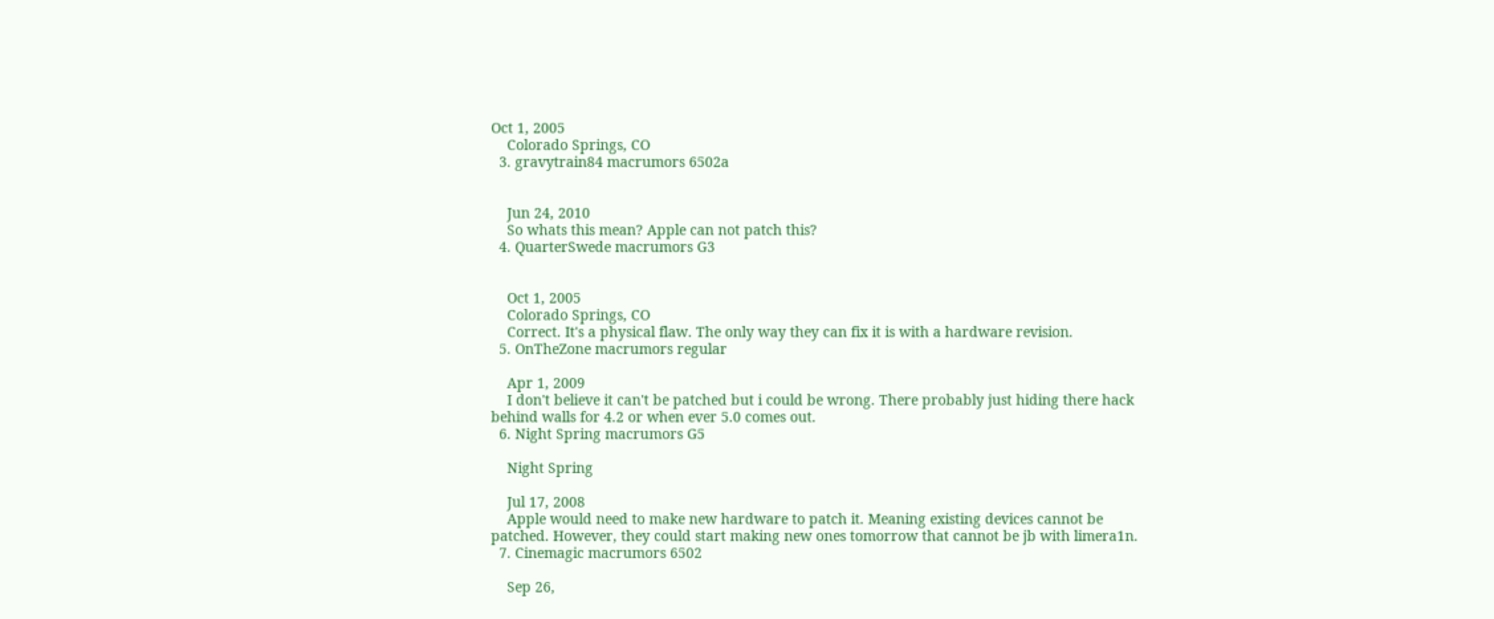Oct 1, 2005
    Colorado Springs, CO
  3. gravytrain84 macrumors 6502a


    Jun 24, 2010
    So whats this mean? Apple can not patch this?
  4. QuarterSwede macrumors G3


    Oct 1, 2005
    Colorado Springs, CO
    Correct. It's a physical flaw. The only way they can fix it is with a hardware revision.
  5. OnTheZone macrumors regular

    Apr 1, 2009
    I don't believe it can't be patched but i could be wrong. There probably just hiding there hack behind walls for 4.2 or when ever 5.0 comes out.
  6. Night Spring macrumors G5

    Night Spring

    Jul 17, 2008
    Apple would need to make new hardware to patch it. Meaning existing devices cannot be patched. However, they could start making new ones tomorrow that cannot be jb with limera1n.
  7. Cinemagic macrumors 6502

    Sep 26,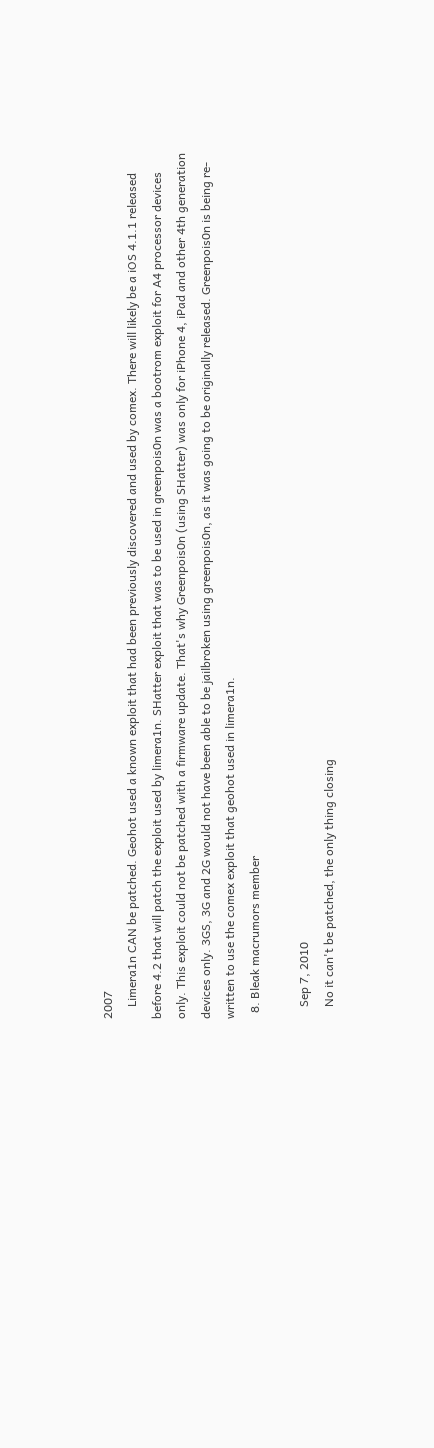2007
    Limera1n CAN be patched. Geohot used a known exploit that had been previously discovered and used by comex. There will likely be a iOS 4.1.1 released before 4.2 that will patch the exploit used by limera1n. SHatter exploit that was to be used in greenpois0n was a bootrom exploit for A4 processor devices only. This exploit could not be patched with a firmware update. That's why Greenpois0n (using SHatter) was only for iPhone 4, iPad and other 4th generation devices only. 3GS, 3G and 2G would not have been able to be jailbroken using greenpois0n, as it was going to be originally released. Greenpois0n is being re-written to use the comex exploit that geohot used in limera1n.
  8. Bleak macrumors member

    Sep 7, 2010
    No it can't be patched, the only thing closing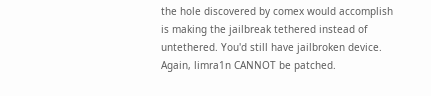the hole discovered by comex would accomplish is making the jailbreak tethered instead of untethered. You'd still have jailbroken device. Again, limra1n CANNOT be patched.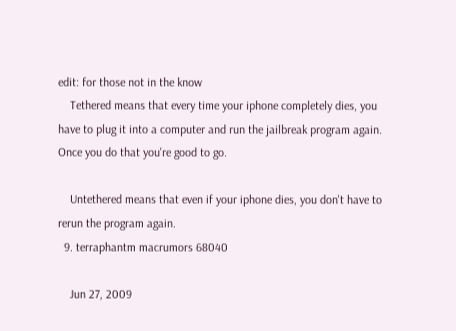edit: for those not in the know
    Tethered means that every time your iphone completely dies, you have to plug it into a computer and run the jailbreak program again. Once you do that you're good to go.

    Untethered means that even if your iphone dies, you don't have to rerun the program again.
  9. terraphantm macrumors 68040

    Jun 27, 2009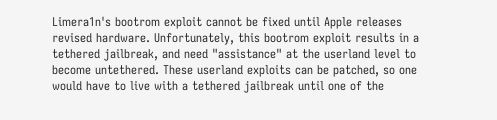Limera1n's bootrom exploit cannot be fixed until Apple releases revised hardware. Unfortunately, this bootrom exploit results in a tethered jailbreak, and need "assistance" at the userland level to become untethered. These userland exploits can be patched, so one would have to live with a tethered jailbreak until one of the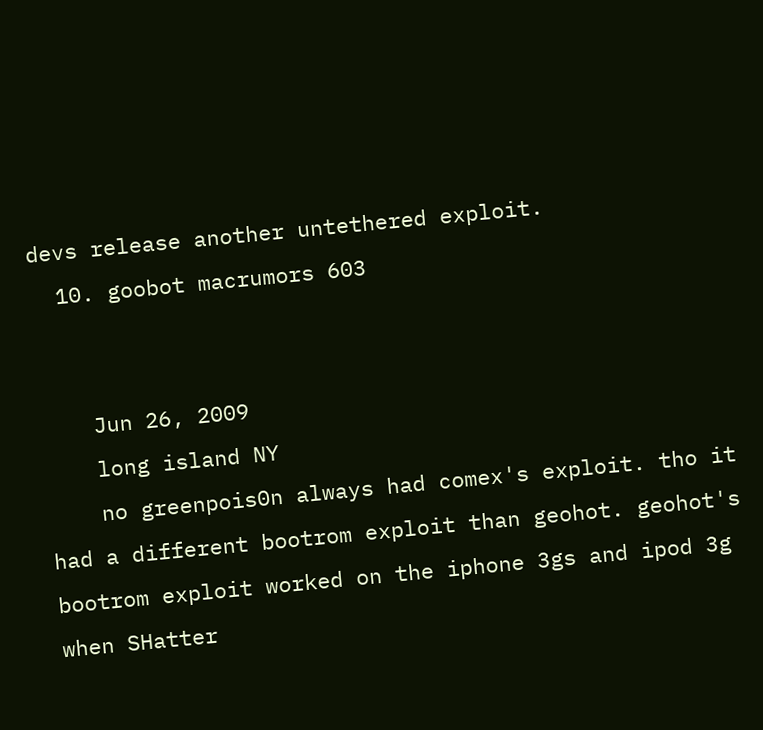devs release another untethered exploit.
  10. goobot macrumors 603


    Jun 26, 2009
    long island NY
    no greenpois0n always had comex's exploit. tho it had a different bootrom exploit than geohot. geohot's bootrom exploit worked on the iphone 3gs and ipod 3g when SHatter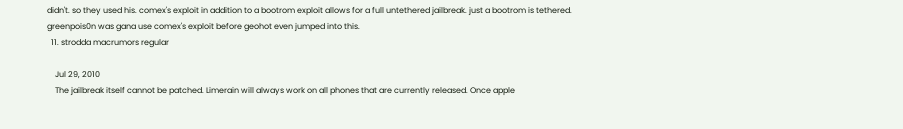didn't. so they used his. comex's exploit in addition to a bootrom exploit allows for a full untethered jailbreak. just a bootrom is tethered. greenpois0n was gana use comex's exploit before geohot even jumped into this.
  11. strodda macrumors regular

    Jul 29, 2010
    The jailbreak itself cannot be patched. Limerain will always work on all phones that are currently released. Once apple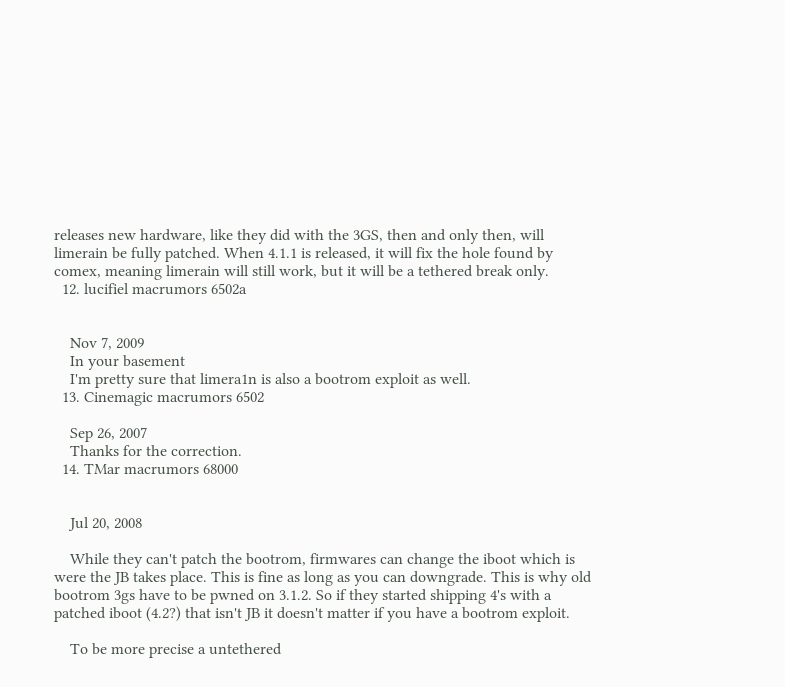releases new hardware, like they did with the 3GS, then and only then, will limerain be fully patched. When 4.1.1 is released, it will fix the hole found by comex, meaning limerain will still work, but it will be a tethered break only.
  12. lucifiel macrumors 6502a


    Nov 7, 2009
    In your basement
    I'm pretty sure that limera1n is also a bootrom exploit as well.
  13. Cinemagic macrumors 6502

    Sep 26, 2007
    Thanks for the correction.
  14. TMar macrumors 68000


    Jul 20, 2008

    While they can't patch the bootrom, firmwares can change the iboot which is were the JB takes place. This is fine as long as you can downgrade. This is why old bootrom 3gs have to be pwned on 3.1.2. So if they started shipping 4's with a patched iboot (4.2?) that isn't JB it doesn't matter if you have a bootrom exploit.

    To be more precise a untethered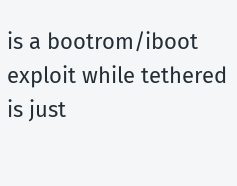is a bootrom/iboot exploit while tethered is just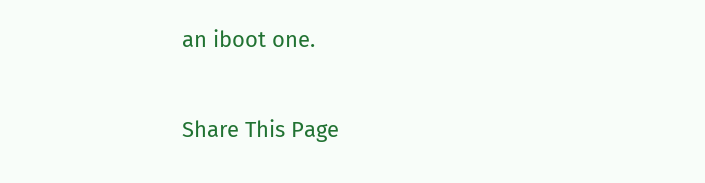an iboot one.

Share This Page